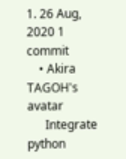1. 26 Aug, 2020 1 commit
    • Akira TAGOH's avatar
      Integrate python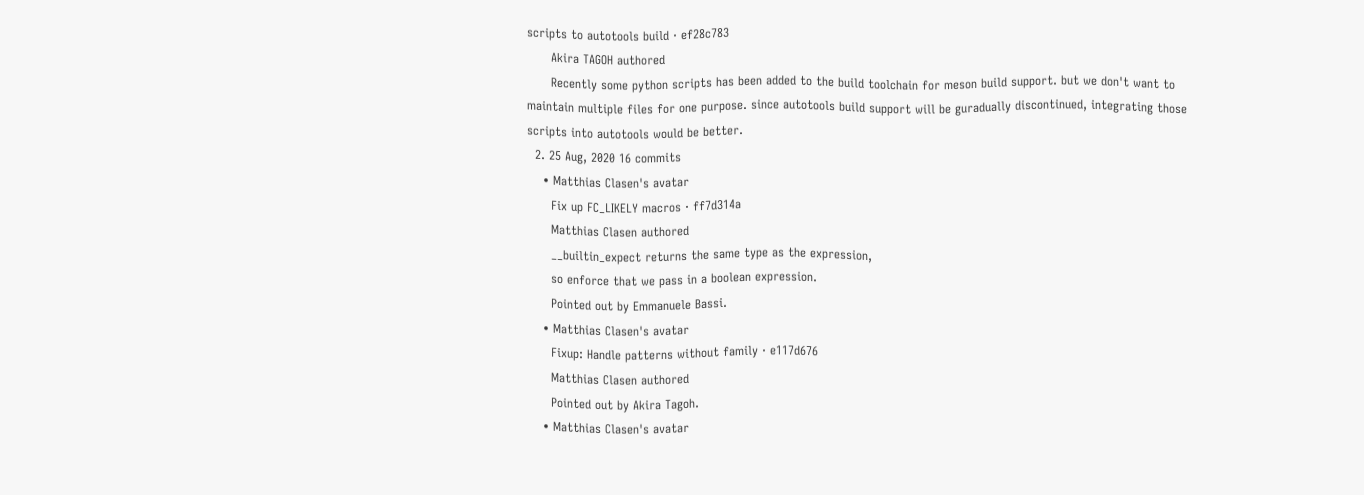scripts to autotools build · ef28c783
      Akira TAGOH authored
      Recently some python scripts has been added to the build toolchain for meson build support. but we don't want to maintain multiple files for one purpose. since autotools build support will be guradually discontinued, integrating those scripts into autotools would be better.
  2. 25 Aug, 2020 16 commits
    • Matthias Clasen's avatar
      Fix up FC_LIKELY macros · ff7d314a
      Matthias Clasen authored
      __builtin_expect returns the same type as the expression,
      so enforce that we pass in a boolean expression.
      Pointed out by Emmanuele Bassi.
    • Matthias Clasen's avatar
      Fixup: Handle patterns without family · e117d676
      Matthias Clasen authored
      Pointed out by Akira Tagoh.
    • Matthias Clasen's avatar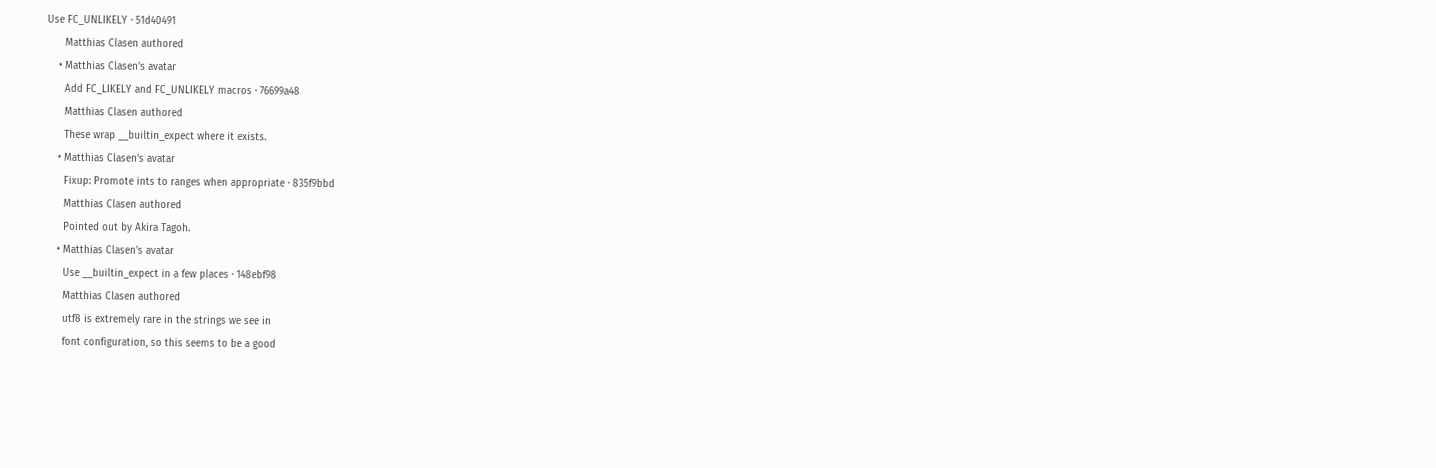Use FC_UNLIKELY · 51d40491
      Matthias Clasen authored
    • Matthias Clasen's avatar
      Add FC_LIKELY and FC_UNLIKELY macros · 76699a48
      Matthias Clasen authored
      These wrap __builtin_expect where it exists.
    • Matthias Clasen's avatar
      Fixup: Promote ints to ranges when appropriate · 835f9bbd
      Matthias Clasen authored
      Pointed out by Akira Tagoh.
    • Matthias Clasen's avatar
      Use __builtin_expect in a few places · 148ebf98
      Matthias Clasen authored
      utf8 is extremely rare in the strings we see in
      font configuration, so this seems to be a good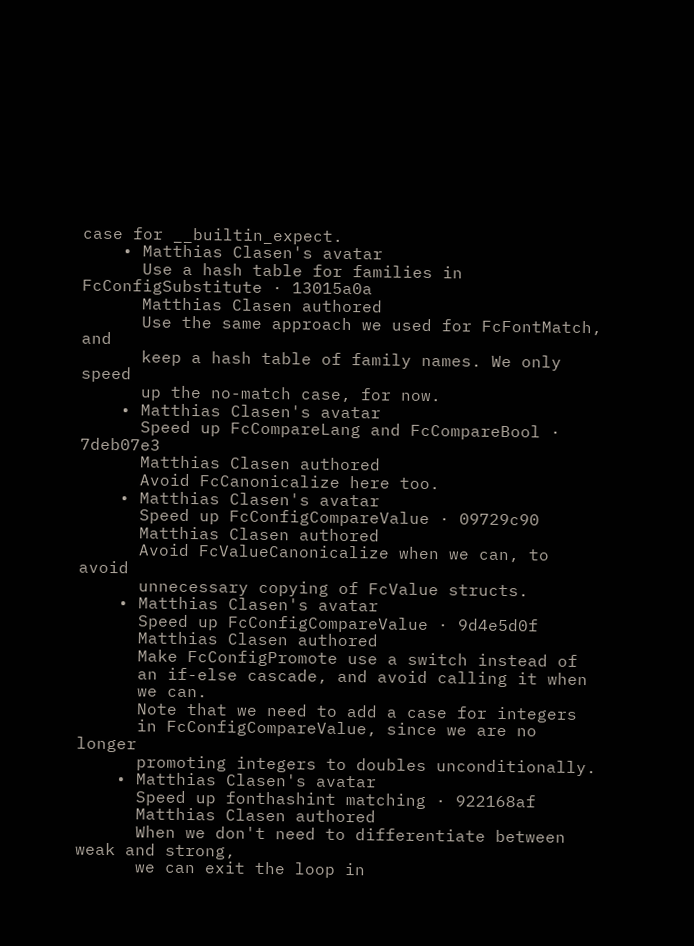case for __builtin_expect.
    • Matthias Clasen's avatar
      Use a hash table for families in FcConfigSubstitute · 13015a0a
      Matthias Clasen authored
      Use the same approach we used for FcFontMatch, and
      keep a hash table of family names. We only speed
      up the no-match case, for now.
    • Matthias Clasen's avatar
      Speed up FcCompareLang and FcCompareBool · 7deb07e3
      Matthias Clasen authored
      Avoid FcCanonicalize here too.
    • Matthias Clasen's avatar
      Speed up FcConfigCompareValue · 09729c90
      Matthias Clasen authored
      Avoid FcValueCanonicalize when we can, to avoid
      unnecessary copying of FcValue structs.
    • Matthias Clasen's avatar
      Speed up FcConfigCompareValue · 9d4e5d0f
      Matthias Clasen authored
      Make FcConfigPromote use a switch instead of
      an if-else cascade, and avoid calling it when
      we can.
      Note that we need to add a case for integers
      in FcConfigCompareValue, since we are no longer
      promoting integers to doubles unconditionally.
    • Matthias Clasen's avatar
      Speed up fonthashint matching · 922168af
      Matthias Clasen authored
      When we don't need to differentiate between weak and strong,
      we can exit the loop in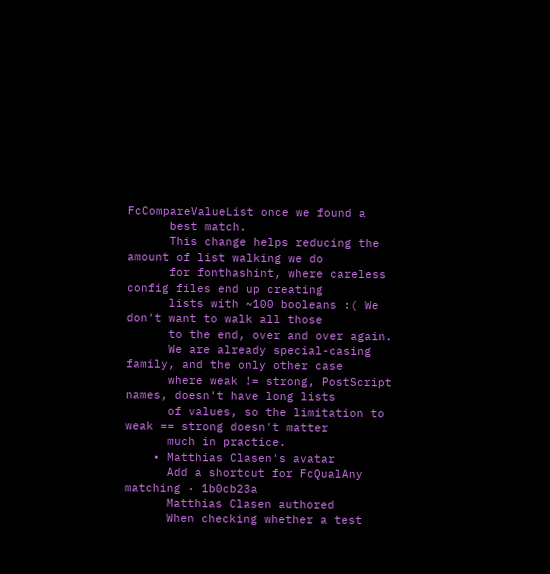FcCompareValueList once we found a
      best match.
      This change helps reducing the amount of list walking we do
      for fonthashint, where careless config files end up creating
      lists with ~100 booleans :( We don't want to walk all those
      to the end, over and over again.
      We are already special-casing family, and the only other case
      where weak != strong, PostScript names, doesn't have long lists
      of values, so the limitation to weak == strong doesn't matter
      much in practice.
    • Matthias Clasen's avatar
      Add a shortcut for FcQualAny matching · 1b0cb23a
      Matthias Clasen authored
      When checking whether a test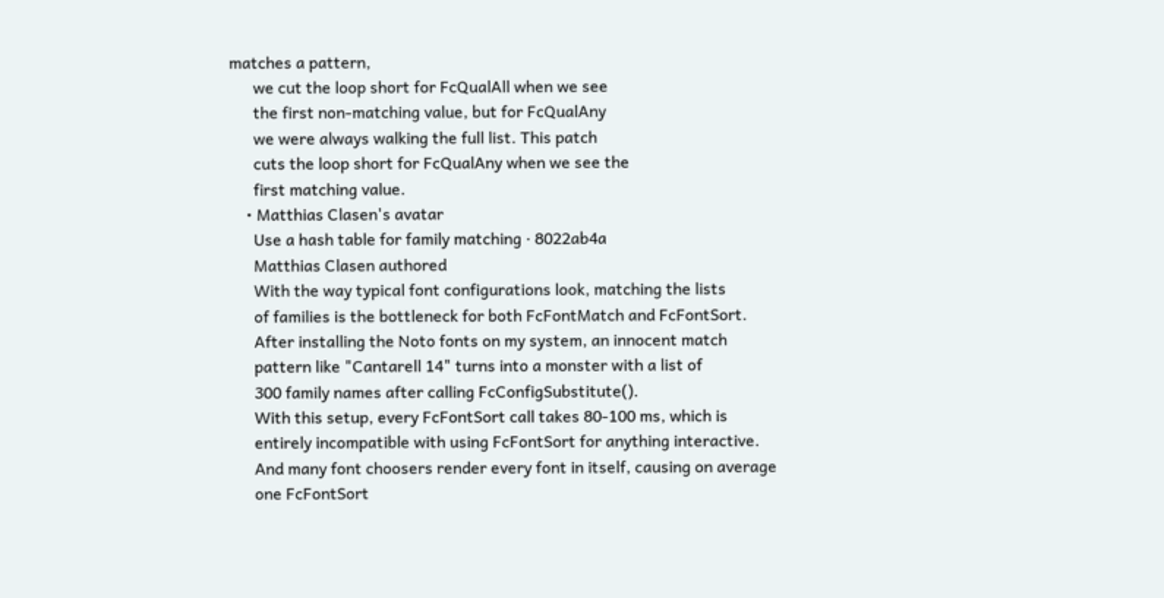matches a pattern,
      we cut the loop short for FcQualAll when we see
      the first non-matching value, but for FcQualAny
      we were always walking the full list. This patch
      cuts the loop short for FcQualAny when we see the
      first matching value.
    • Matthias Clasen's avatar
      Use a hash table for family matching · 8022ab4a
      Matthias Clasen authored
      With the way typical font configurations look, matching the lists
      of families is the bottleneck for both FcFontMatch and FcFontSort.
      After installing the Noto fonts on my system, an innocent match
      pattern like "Cantarell 14" turns into a monster with a list of
      300 family names after calling FcConfigSubstitute().
      With this setup, every FcFontSort call takes 80-100 ms, which is
      entirely incompatible with using FcFontSort for anything interactive.
      And many font choosers render every font in itself, causing on average
      one FcFontSort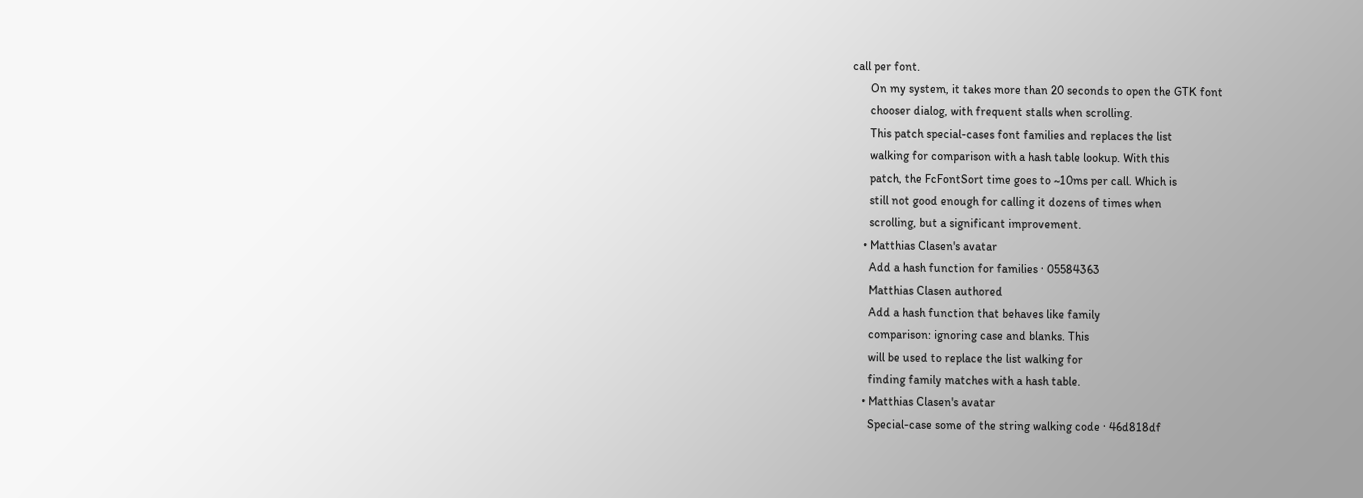call per font.
      On my system, it takes more than 20 seconds to open the GTK font
      chooser dialog, with frequent stalls when scrolling.
      This patch special-cases font families and replaces the list
      walking for comparison with a hash table lookup. With this
      patch, the FcFontSort time goes to ~10ms per call. Which is
      still not good enough for calling it dozens of times when
      scrolling, but a significant improvement.
    • Matthias Clasen's avatar
      Add a hash function for families · 05584363
      Matthias Clasen authored
      Add a hash function that behaves like family
      comparison: ignoring case and blanks. This
      will be used to replace the list walking for
      finding family matches with a hash table.
    • Matthias Clasen's avatar
      Special-case some of the string walking code · 46d818df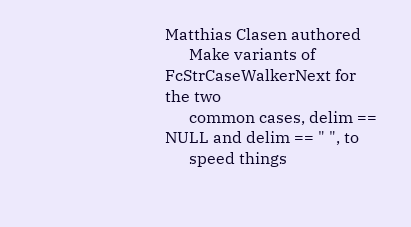Matthias Clasen authored
      Make variants of FcStrCaseWalkerNext for the two
      common cases, delim == NULL and delim == " ", to
      speed things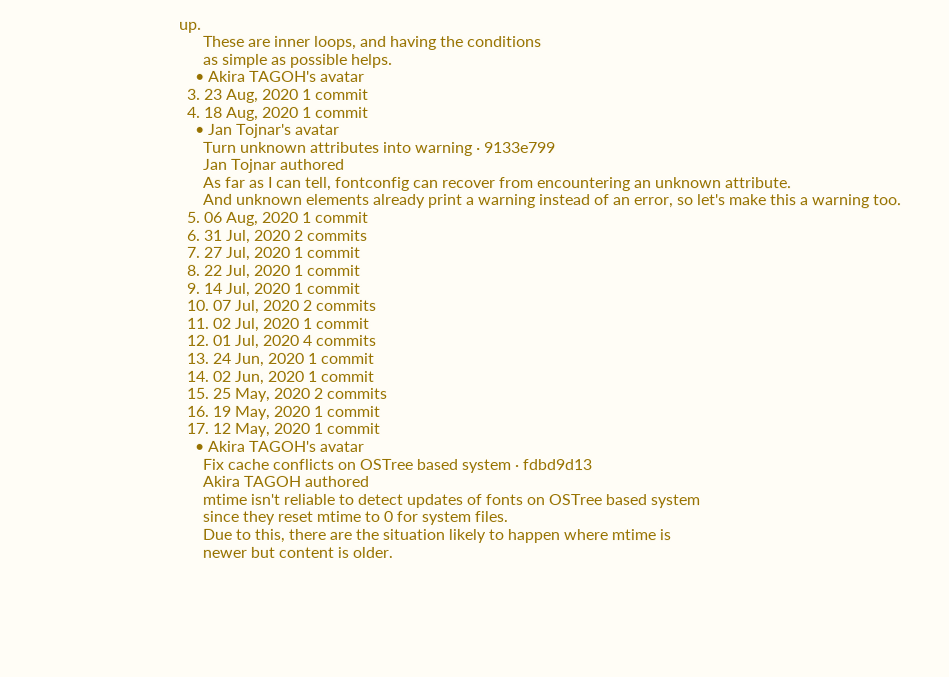up.
      These are inner loops, and having the conditions
      as simple as possible helps.
    • Akira TAGOH's avatar
  3. 23 Aug, 2020 1 commit
  4. 18 Aug, 2020 1 commit
    • Jan Tojnar's avatar
      Turn unknown attributes into warning · 9133e799
      Jan Tojnar authored
      As far as I can tell, fontconfig can recover from encountering an unknown attribute.
      And unknown elements already print a warning instead of an error, so let's make this a warning too.
  5. 06 Aug, 2020 1 commit
  6. 31 Jul, 2020 2 commits
  7. 27 Jul, 2020 1 commit
  8. 22 Jul, 2020 1 commit
  9. 14 Jul, 2020 1 commit
  10. 07 Jul, 2020 2 commits
  11. 02 Jul, 2020 1 commit
  12. 01 Jul, 2020 4 commits
  13. 24 Jun, 2020 1 commit
  14. 02 Jun, 2020 1 commit
  15. 25 May, 2020 2 commits
  16. 19 May, 2020 1 commit
  17. 12 May, 2020 1 commit
    • Akira TAGOH's avatar
      Fix cache conflicts on OSTree based system · fdbd9d13
      Akira TAGOH authored
      mtime isn't reliable to detect updates of fonts on OSTree based system
      since they reset mtime to 0 for system files.
      Due to this, there are the situation likely to happen where mtime is
      newer but content is older.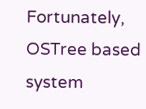Fortunately, OSTree based system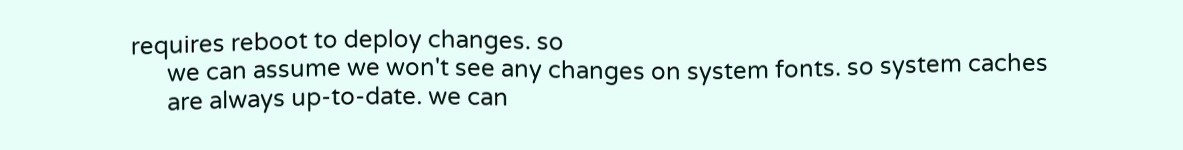requires reboot to deploy changes. so
      we can assume we won't see any changes on system fonts. so system caches
      are always up-to-date. we can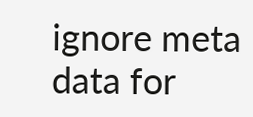ignore meta data for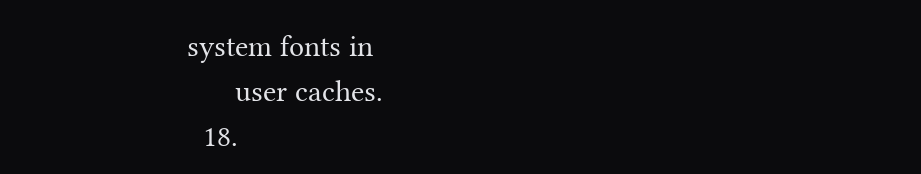system fonts in
      user caches.
  18.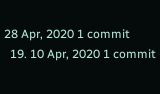28 Apr, 2020 1 commit
  19. 10 Apr, 2020 1 commit